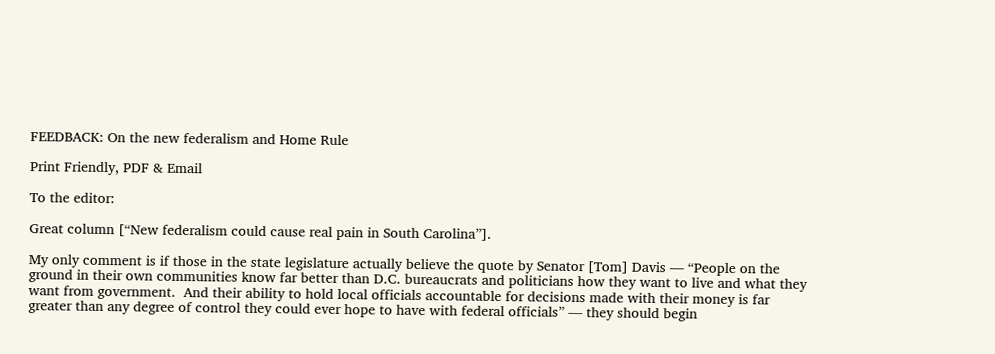FEEDBACK: On the new federalism and Home Rule

Print Friendly, PDF & Email

To the editor:

Great column [“New federalism could cause real pain in South Carolina”].

My only comment is if those in the state legislature actually believe the quote by Senator [Tom] Davis — “People on the ground in their own communities know far better than D.C. bureaucrats and politicians how they want to live and what they want from government.  And their ability to hold local officials accountable for decisions made with their money is far greater than any degree of control they could ever hope to have with federal officials” — they should begin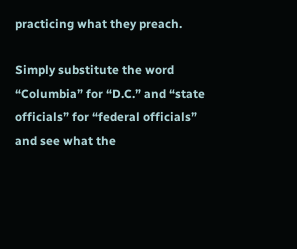practicing what they preach.

Simply substitute the word “Columbia” for “D.C.” and “state officials” for “federal officials” and see what the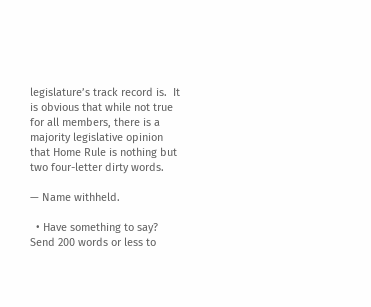legislature’s track record is.  It is obvious that while not true for all members, there is a majority legislative opinion that Home Rule is nothing but two four-letter dirty words.

— Name withheld.

  • Have something to say? Send 200 words or less to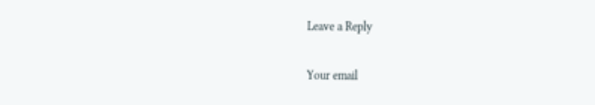Leave a Reply

Your email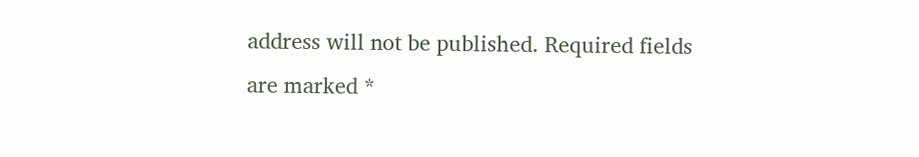address will not be published. Required fields are marked *